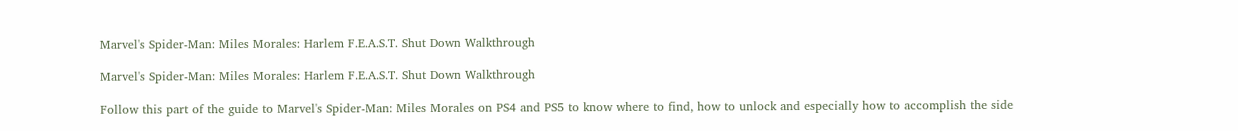Marvel's Spider-Man: Miles Morales: Harlem F.E.A.S.T. Shut Down Walkthrough

Marvel's Spider-Man: Miles Morales: Harlem F.E.A.S.T. Shut Down Walkthrough

Follow this part of the guide to Marvel's Spider-Man: Miles Morales on PS4 and PS5 to know where to find, how to unlock and especially how to accomplish the side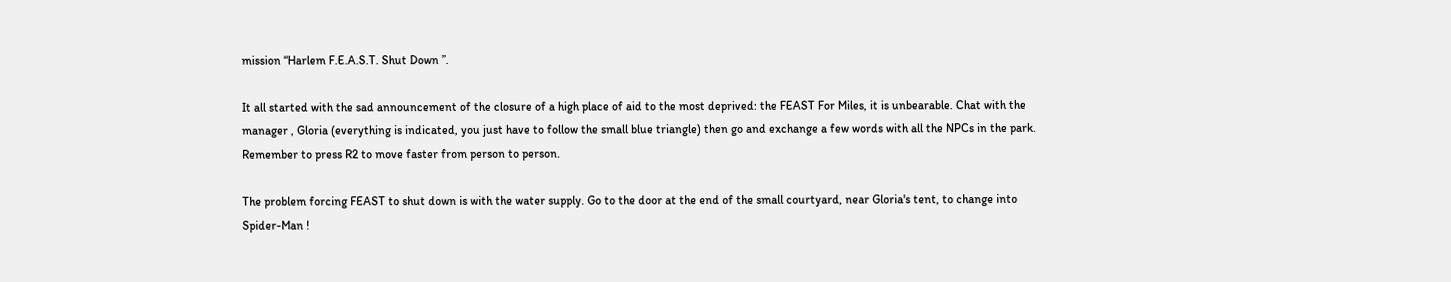mission “Harlem F.E.A.S.T. Shut Down ”.

It all started with the sad announcement of the closure of a high place of aid to the most deprived: the FEAST For Miles, it is unbearable. Chat with the manager , Gloria (everything is indicated, you just have to follow the small blue triangle) then go and exchange a few words with all the NPCs in the park. Remember to press R2 to move faster from person to person.

The problem forcing FEAST to shut down is with the water supply. Go to the door at the end of the small courtyard, near Gloria's tent, to change into Spider-Man !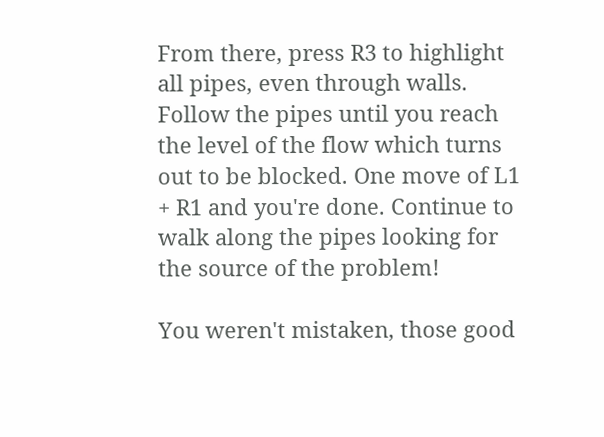From there, press R3 to highlight all pipes, even through walls. Follow the pipes until you reach the level of the flow which turns out to be blocked. One move of L1 + R1 and you're done. Continue to walk along the pipes looking for the source of the problem!

You weren't mistaken, those good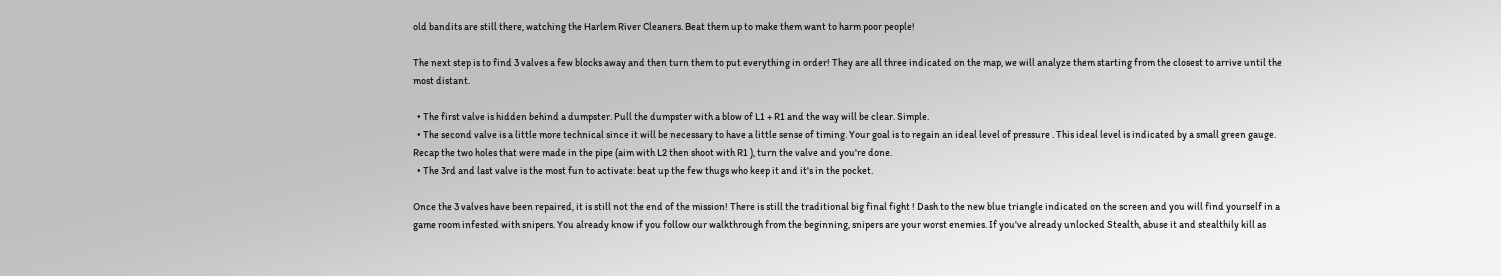old bandits are still there, watching the Harlem River Cleaners. Beat them up to make them want to harm poor people!

The next step is to find 3 valves a few blocks away and then turn them to put everything in order! They are all three indicated on the map, we will analyze them starting from the closest to arrive until the most distant.

  • The first valve is hidden behind a dumpster. Pull the dumpster with a blow of L1 + R1 and the way will be clear. Simple.
  • The second valve is a little more technical since it will be necessary to have a little sense of timing. Your goal is to regain an ideal level of pressure . This ideal level is indicated by a small green gauge. Recap the two holes that were made in the pipe (aim with L2 then shoot with R1 ), turn the valve and you're done.
  • The 3rd and last valve is the most fun to activate: beat up the few thugs who keep it and it's in the pocket.

Once the 3 valves have been repaired, it is still not the end of the mission! There is still the traditional big final fight ! Dash to the new blue triangle indicated on the screen and you will find yourself in a game room infested with snipers. You already know if you follow our walkthrough from the beginning, snipers are your worst enemies. If you've already unlocked Stealth, abuse it and stealthily kill as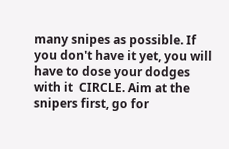many snipes as possible. If you don't have it yet, you will have to dose your dodges with it  CIRCLE. Aim at the snipers first, go for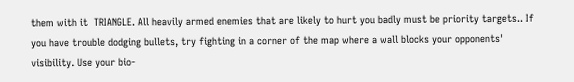them with it  TRIANGLE. All heavily armed enemies that are likely to hurt you badly must be priority targets.. If you have trouble dodging bullets, try fighting in a corner of the map where a wall blocks your opponents' visibility. Use your bio-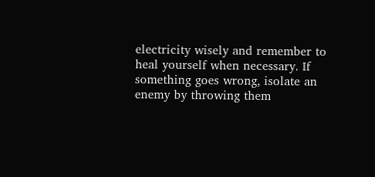electricity wisely and remember to heal yourself when necessary. If something goes wrong, isolate an enemy by throwing them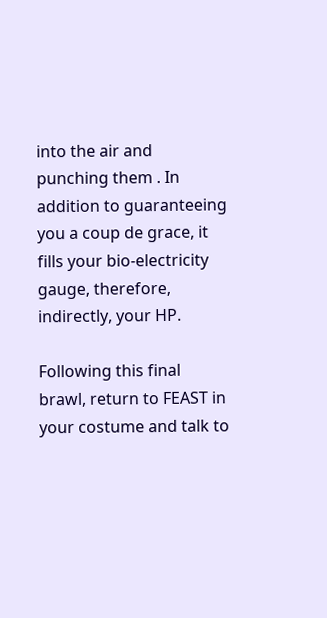into the air and punching them . In addition to guaranteeing you a coup de grace, it fills your bio-electricity gauge, therefore, indirectly, your HP.

Following this final brawl, return to FEAST in your costume and talk to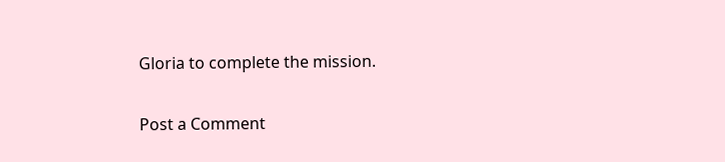Gloria to complete the mission.

Post a Comment